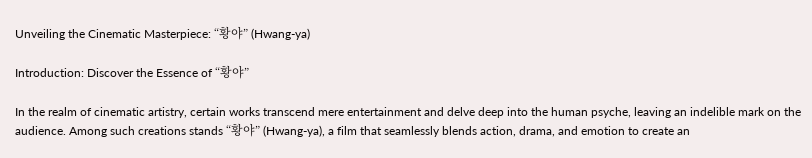Unveiling the Cinematic Masterpiece: “황야” (Hwang-ya)

Introduction: Discover the Essence of “황야”

In the realm of cinematic artistry, certain works transcend mere entertainment and delve deep into the human psyche, leaving an indelible mark on the audience. Among such creations stands “황야” (Hwang-ya), a film that seamlessly blends action, drama, and emotion to create an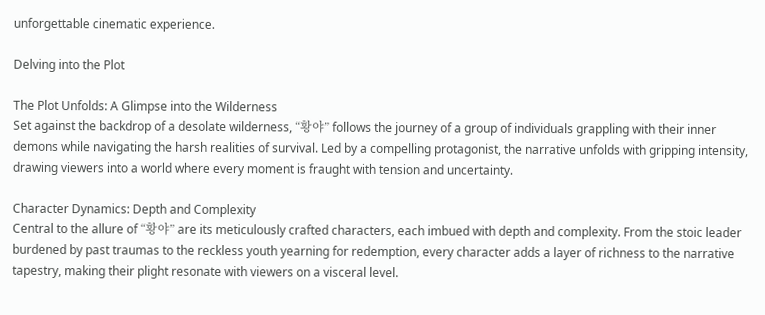unforgettable cinematic experience.

Delving into the Plot

The Plot Unfolds: A Glimpse into the Wilderness
Set against the backdrop of a desolate wilderness, “황야” follows the journey of a group of individuals grappling with their inner demons while navigating the harsh realities of survival. Led by a compelling protagonist, the narrative unfolds with gripping intensity, drawing viewers into a world where every moment is fraught with tension and uncertainty.

Character Dynamics: Depth and Complexity
Central to the allure of “황야” are its meticulously crafted characters, each imbued with depth and complexity. From the stoic leader burdened by past traumas to the reckless youth yearning for redemption, every character adds a layer of richness to the narrative tapestry, making their plight resonate with viewers on a visceral level.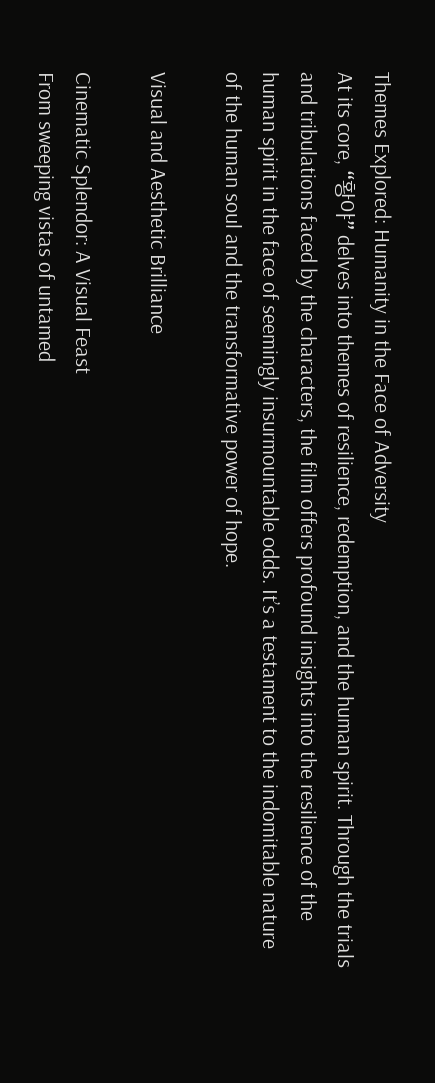Themes Explored: Humanity in the Face of Adversity
At its core, “황야” delves into themes of resilience, redemption, and the human spirit. Through the trials and tribulations faced by the characters, the film offers profound insights into the resilience of the human spirit in the face of seemingly insurmountable odds. It’s a testament to the indomitable nature of the human soul and the transformative power of hope.

Visual and Aesthetic Brilliance

Cinematic Splendor: A Visual Feast
From sweeping vistas of untamed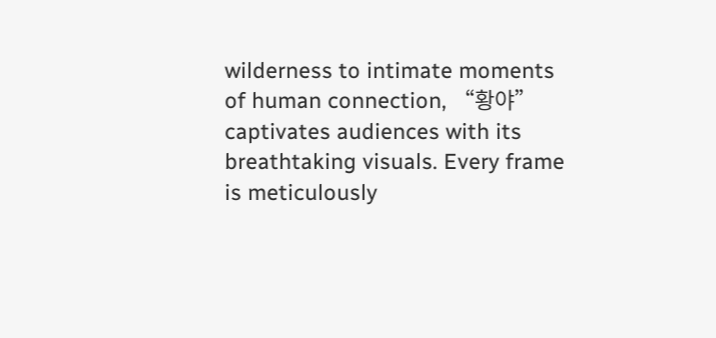wilderness to intimate moments of human connection, “황야” captivates audiences with its breathtaking visuals. Every frame is meticulously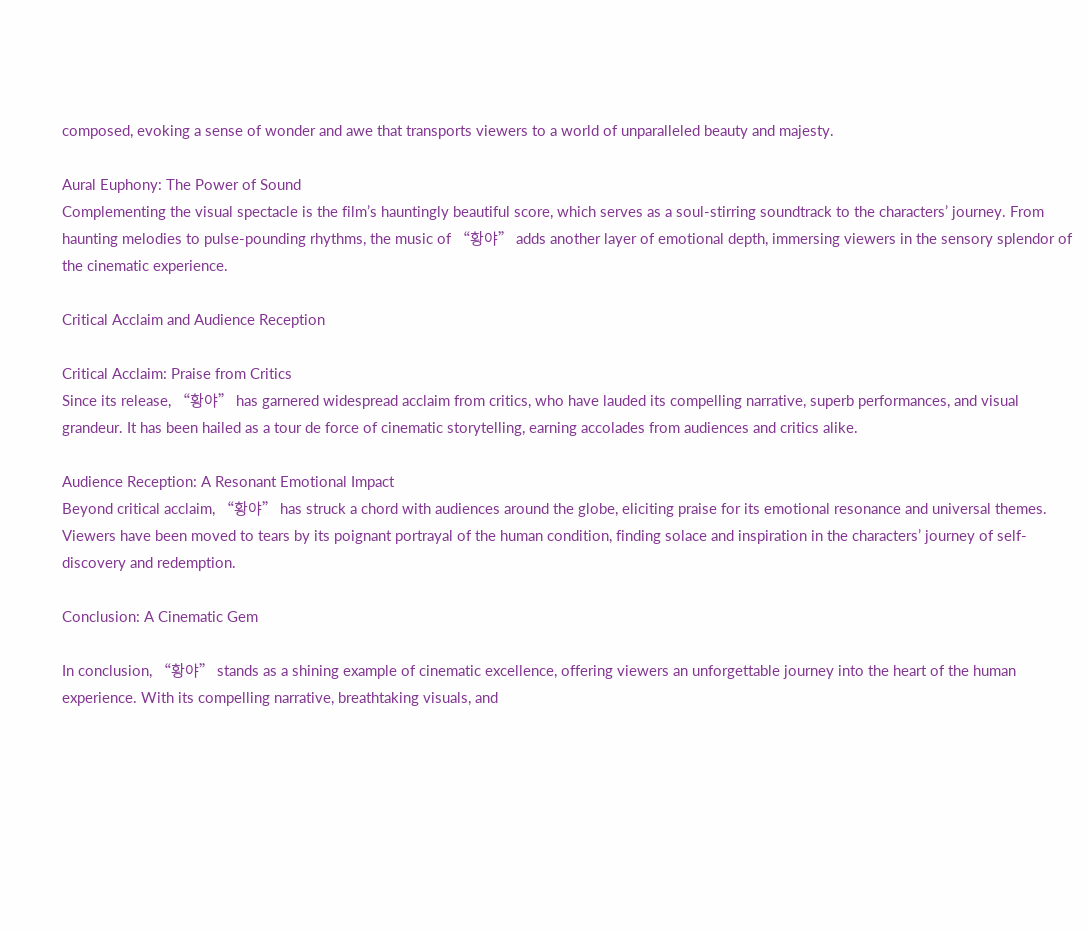composed, evoking a sense of wonder and awe that transports viewers to a world of unparalleled beauty and majesty.

Aural Euphony: The Power of Sound
Complementing the visual spectacle is the film’s hauntingly beautiful score, which serves as a soul-stirring soundtrack to the characters’ journey. From haunting melodies to pulse-pounding rhythms, the music of “황야” adds another layer of emotional depth, immersing viewers in the sensory splendor of the cinematic experience.

Critical Acclaim and Audience Reception

Critical Acclaim: Praise from Critics
Since its release, “황야” has garnered widespread acclaim from critics, who have lauded its compelling narrative, superb performances, and visual grandeur. It has been hailed as a tour de force of cinematic storytelling, earning accolades from audiences and critics alike.

Audience Reception: A Resonant Emotional Impact
Beyond critical acclaim, “황야” has struck a chord with audiences around the globe, eliciting praise for its emotional resonance and universal themes. Viewers have been moved to tears by its poignant portrayal of the human condition, finding solace and inspiration in the characters’ journey of self-discovery and redemption.

Conclusion: A Cinematic Gem

In conclusion, “황야” stands as a shining example of cinematic excellence, offering viewers an unforgettable journey into the heart of the human experience. With its compelling narrative, breathtaking visuals, and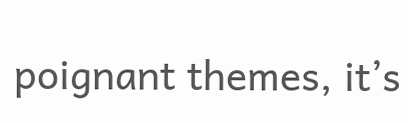poignant themes, it’s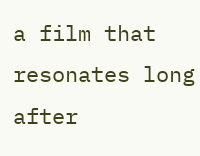a film that resonates long after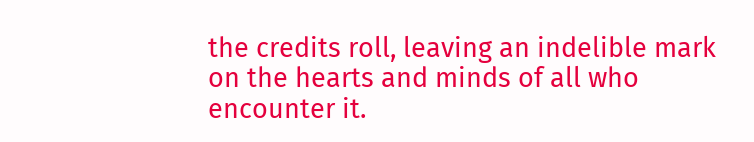the credits roll, leaving an indelible mark on the hearts and minds of all who encounter it.